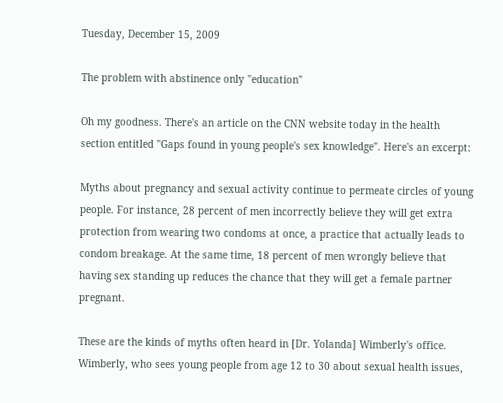Tuesday, December 15, 2009

The problem with abstinence only "education"

Oh my goodness. There's an article on the CNN website today in the health section entitled "Gaps found in young people's sex knowledge". Here's an excerpt:

Myths about pregnancy and sexual activity continue to permeate circles of young people. For instance, 28 percent of men incorrectly believe they will get extra protection from wearing two condoms at once, a practice that actually leads to condom breakage. At the same time, 18 percent of men wrongly believe that having sex standing up reduces the chance that they will get a female partner pregnant.

These are the kinds of myths often heard in [Dr. Yolanda] Wimberly's office. Wimberly, who sees young people from age 12 to 30 about sexual health issues,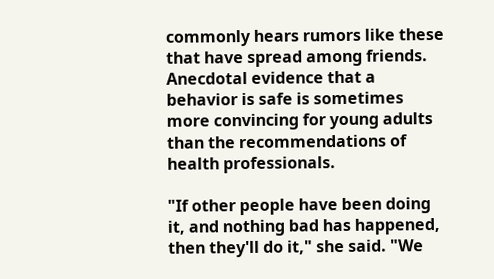commonly hears rumors like these that have spread among friends. Anecdotal evidence that a behavior is safe is sometimes more convincing for young adults than the recommendations of health professionals.

"If other people have been doing it, and nothing bad has happened, then they'll do it," she said. "We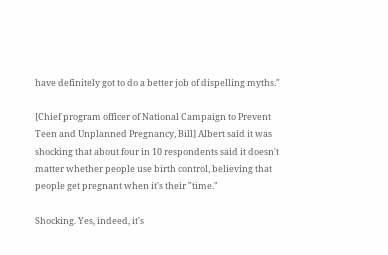have definitely got to do a better job of dispelling myths."

[Chief program officer of National Campaign to Prevent Teen and Unplanned Pregnancy, Bill] Albert said it was shocking that about four in 10 respondents said it doesn't matter whether people use birth control, believing that people get pregnant when it's their "time."

Shocking. Yes, indeed, it's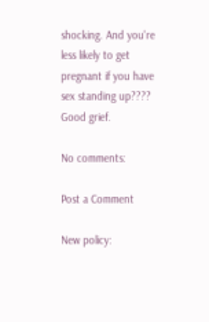shocking. And you're less likely to get pregnant if you have sex standing up???? Good grief.

No comments:

Post a Comment

New policy: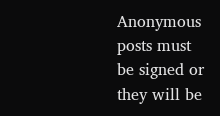Anonymous posts must be signed or they will be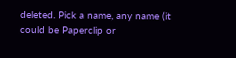deleted. Pick a name, any name (it could be Paperclip or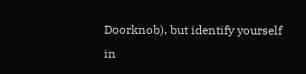Doorknob), but identify yourself in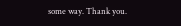some way. Thank you.